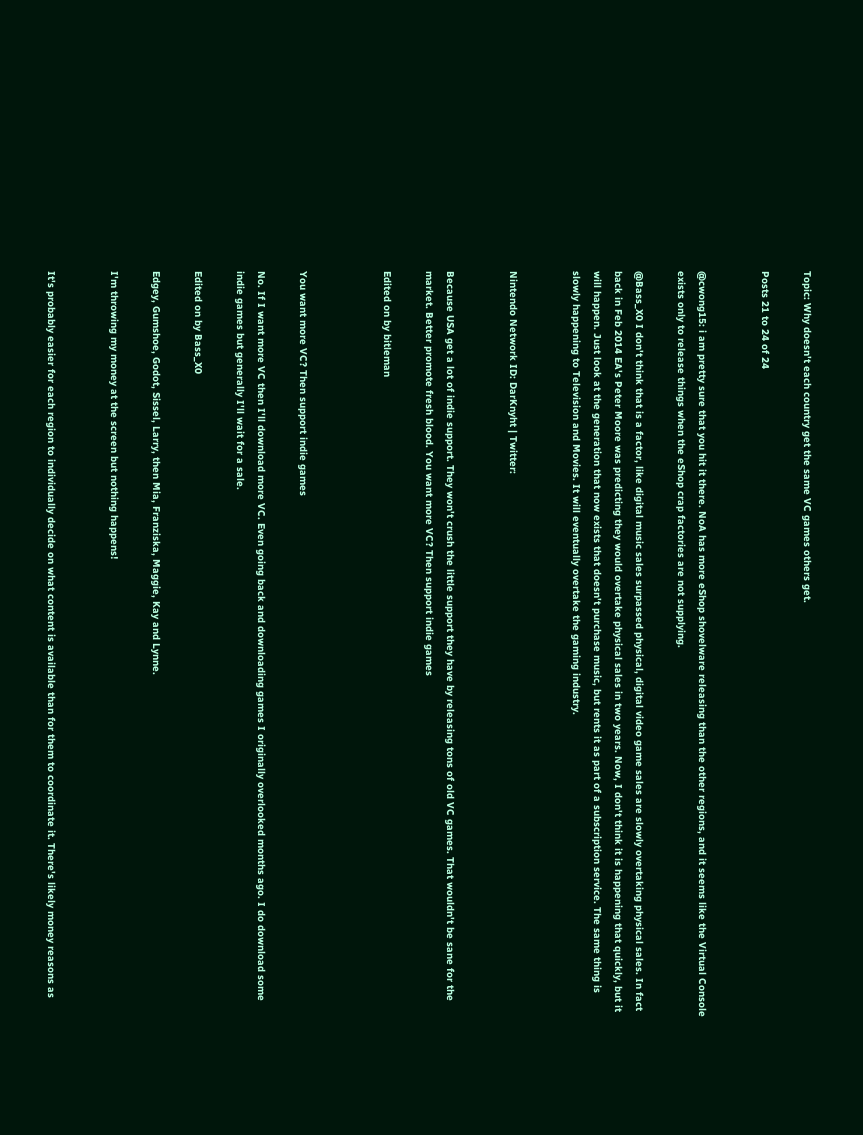Topic: Why doesn't each country get the same VC games others get.

Posts 21 to 24 of 24


@cwong15: i am pretty sure that you hit it there. NoA has more eShop shovelware releasing than the other regions, and it seems like the Virtual Console exists only to release things when the eShop crap factories are not supplying.

@Bass_X0 I don't think that is a factor, like digital music sales surpassed physical, digital video game sales are slowly overtaking physical sales. In fact back in Feb 2014 EA's Peter Moore was predicting they would overtake physical sales in two years. Now, I don't think it is happening that quickly, but it will happen. Just look at the generation that now exists that doesn't purchase music, but rents it as part of a subscription service. The same thing is slowly happening to Television and Movies. It will eventually overtake the gaming industry.


Nintendo Network ID: DarKnyht | Twitter:


Because USA get a lot of indie support. They won't crush the little support they have by releasing tons of old VC games. That wouldn't be sane for the market. Better promote fresh blood. You want more VC? Then support indie games

Edited on by bitleman



You want more VC? Then support indie games

No. If I want more VC then I'll download more VC. Even going back and downloading games I originally overlooked months ago. I do download some indie games but generally I'll wait for a sale.

Edited on by Bass_X0

Edgey, Gumshoe, Godot, Sissel, Larry, then Mia, Franziska, Maggie, Kay and Lynne.

I'm throwing my money at the screen but nothing happens!


It's probably easier for each region to individually decide on what content is available than for them to coordinate it. There's likely money reasons as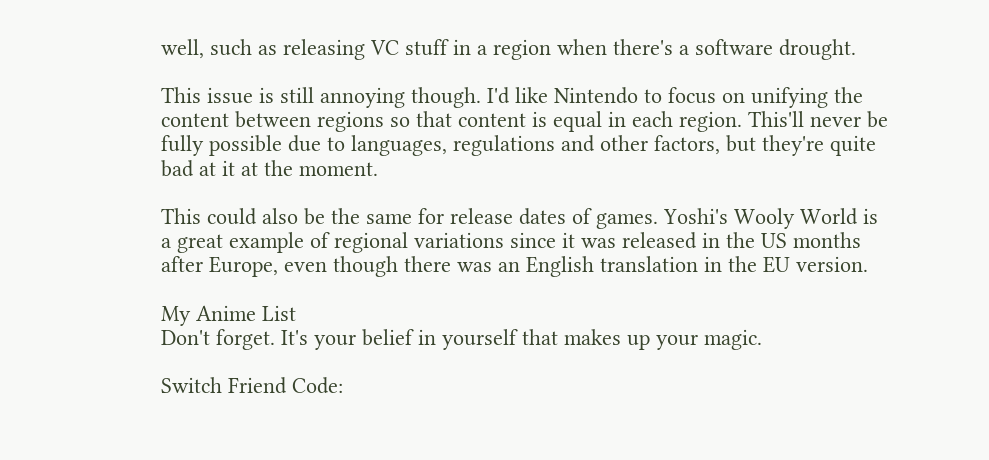well, such as releasing VC stuff in a region when there's a software drought.

This issue is still annoying though. I'd like Nintendo to focus on unifying the content between regions so that content is equal in each region. This'll never be fully possible due to languages, regulations and other factors, but they're quite bad at it at the moment.

This could also be the same for release dates of games. Yoshi's Wooly World is a great example of regional variations since it was released in the US months after Europe, even though there was an English translation in the EU version.

My Anime List
Don't forget. It's your belief in yourself that makes up your magic.

Switch Friend Code: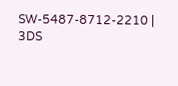SW-5487-8712-2210 | 3DS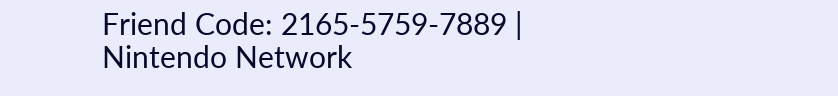Friend Code: 2165-5759-7889 | Nintendo Network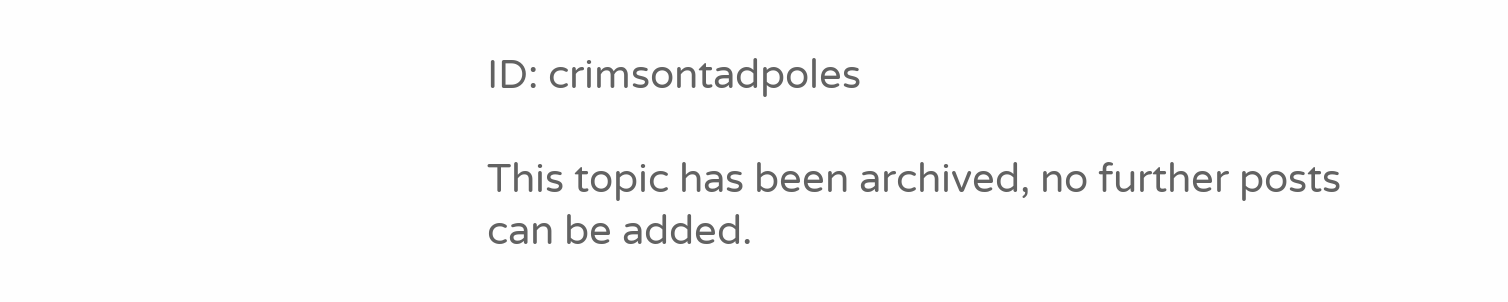ID: crimsontadpoles

This topic has been archived, no further posts can be added.